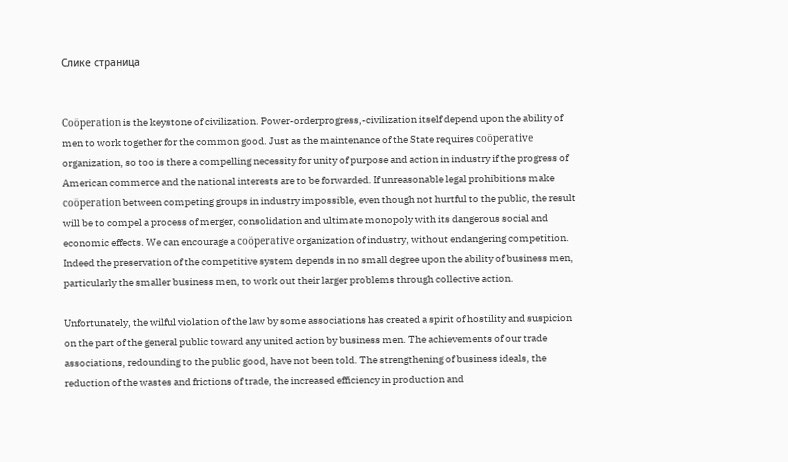Слике страница


Coöperation is the keystone of civilization. Power-orderprogress,-civilization itself depend upon the ability of men to work together for the common good. Just as the maintenance of the State requires coöperative organization, so too is there a compelling necessity for unity of purpose and action in industry if the progress of American commerce and the national interests are to be forwarded. If unreasonable legal prohibitions make coöperation between competing groups in industry impossible, even though not hurtful to the public, the result will be to compel a process of merger, consolidation and ultimate monopoly with its dangerous social and economic effects. We can encourage a coöperative organization of industry, without endangering competition. Indeed the preservation of the competitive system depends in no small degree upon the ability of business men, particularly the smaller business men, to work out their larger problems through collective action.

Unfortunately, the wilful violation of the law by some associations has created a spirit of hostility and suspicion on the part of the general public toward any united action by business men. The achievements of our trade associations, redounding to the public good, have not been told. The strengthening of business ideals, the reduction of the wastes and frictions of trade, the increased efficiency in production and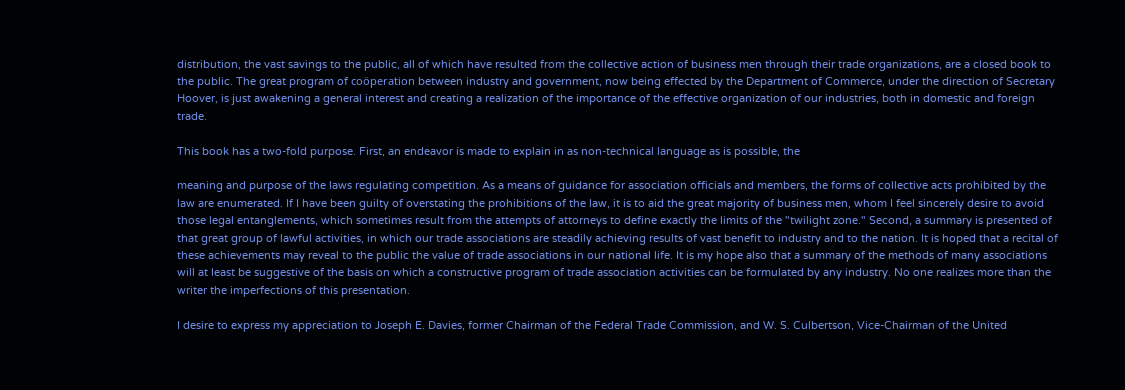distribution, the vast savings to the public, all of which have resulted from the collective action of business men through their trade organizations, are a closed book to the public. The great program of coöperation between industry and government, now being effected by the Department of Commerce, under the direction of Secretary Hoover, is just awakening a general interest and creating a realization of the importance of the effective organization of our industries, both in domestic and foreign trade.

This book has a two-fold purpose. First, an endeavor is made to explain in as non-technical language as is possible, the

meaning and purpose of the laws regulating competition. As a means of guidance for association officials and members, the forms of collective acts prohibited by the law are enumerated. If I have been guilty of overstating the prohibitions of the law, it is to aid the great majority of business men, whom I feel sincerely desire to avoid those legal entanglements, which sometimes result from the attempts of attorneys to define exactly the limits of the "twilight zone." Second, a summary is presented of that great group of lawful activities, in which our trade associations are steadily achieving results of vast benefit to industry and to the nation. It is hoped that a recital of these achievements may reveal to the public the value of trade associations in our national life. It is my hope also that a summary of the methods of many associations will at least be suggestive of the basis on which a constructive program of trade association activities can be formulated by any industry. No one realizes more than the writer the imperfections of this presentation.

I desire to express my appreciation to Joseph E. Davies, former Chairman of the Federal Trade Commission, and W. S. Culbertson, Vice-Chairman of the United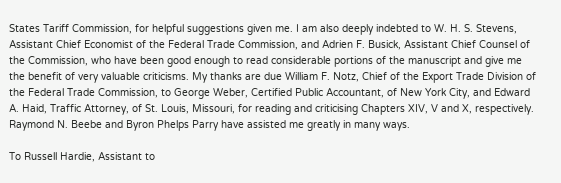States Tariff Commission, for helpful suggestions given me. I am also deeply indebted to W. H. S. Stevens, Assistant Chief Economist of the Federal Trade Commission, and Adrien F. Busick, Assistant Chief Counsel of the Commission, who have been good enough to read considerable portions of the manuscript and give me the benefit of very valuable criticisms. My thanks are due William F. Notz, Chief of the Export Trade Division of the Federal Trade Commission, to George Weber, Certified Public Accountant, of New York City, and Edward A. Haid, Traffic Attorney, of St. Louis, Missouri, for reading and criticising Chapters XIV, V and X, respectively. Raymond N. Beebe and Byron Phelps Parry have assisted me greatly in many ways.

To Russell Hardie, Assistant to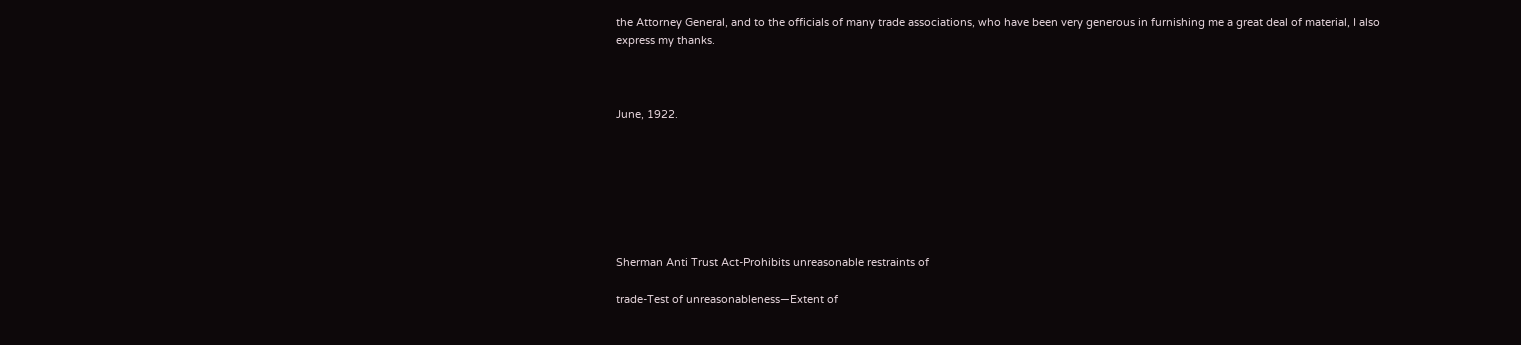the Attorney General, and to the officials of many trade associations, who have been very generous in furnishing me a great deal of material, I also express my thanks.



June, 1922.







Sherman Anti Trust Act-Prohibits unreasonable restraints of

trade-Test of unreasonableness—Extent of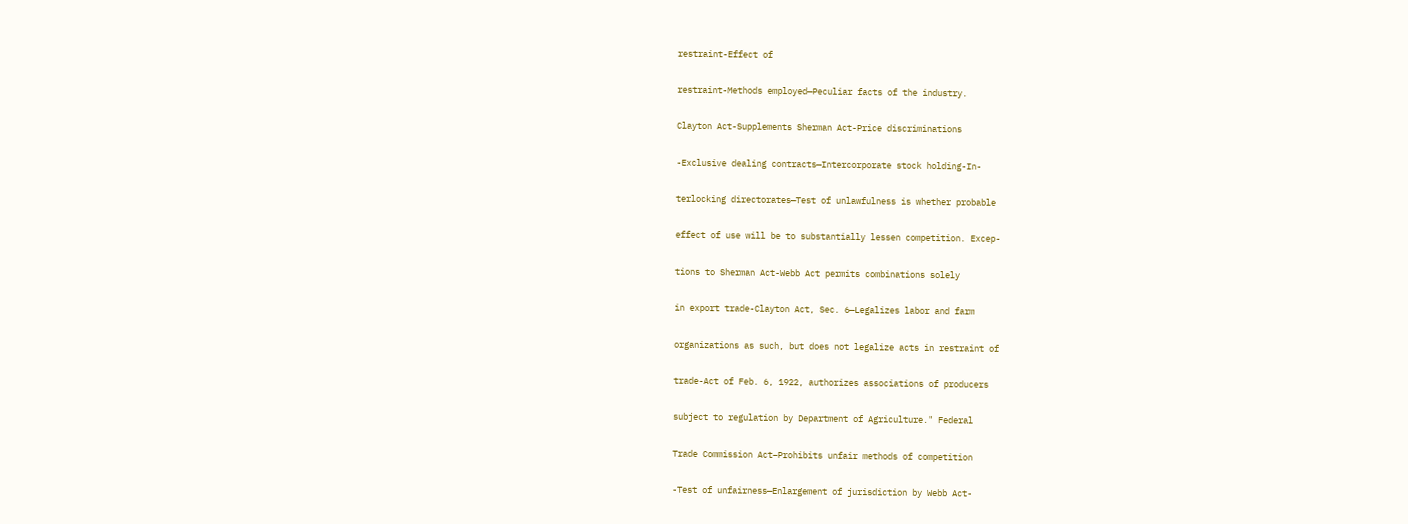restraint-Effect of

restraint-Methods employed—Peculiar facts of the industry.

Clayton Act-Supplements Sherman Act-Price discriminations

-Exclusive dealing contracts—Intercorporate stock holding-In-

terlocking directorates—Test of unlawfulness is whether probable

effect of use will be to substantially lessen competition. Excep-

tions to Sherman Act-Webb Act permits combinations solely

in export trade-Clayton Act, Sec. 6—Legalizes labor and farm

organizations as such, but does not legalize acts in restraint of

trade-Act of Feb. 6, 1922, authorizes associations of producers

subject to regulation by Department of Agriculture." Federal

Trade Commission Act–Prohibits unfair methods of competition

-Test of unfairness—Enlargement of jurisdiction by Webb Act-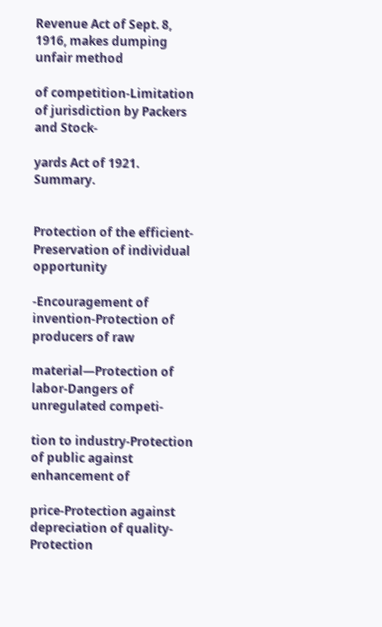Revenue Act of Sept. 8, 1916, makes dumping unfair method

of competition-Limitation of jurisdiction by Packers and Stock-

yards Act of 1921. Summary.


Protection of the efficient-Preservation of individual opportunity

-Encouragement of invention-Protection of producers of raw

material—Protection of labor-Dangers of unregulated competi-

tion to industry-Protection of public against enhancement of

price-Protection against depreciation of quality-Protection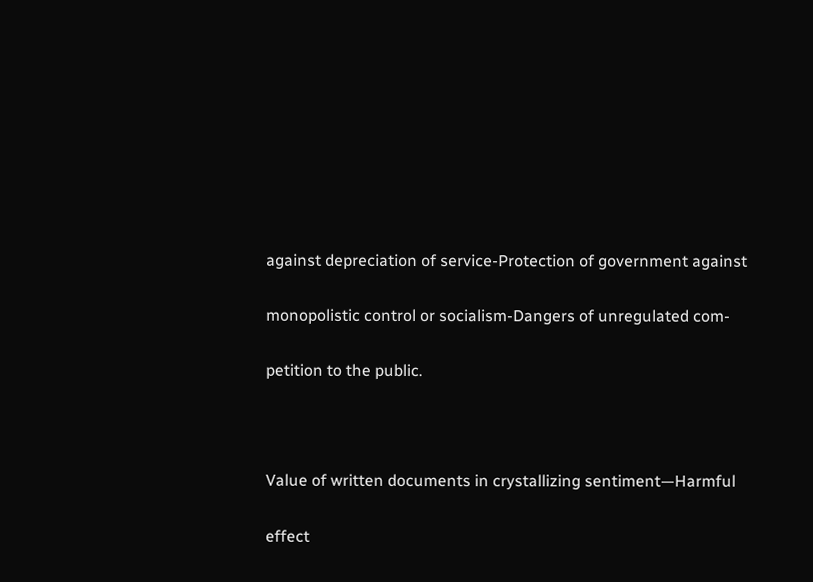against depreciation of service-Protection of government against

monopolistic control or socialism-Dangers of unregulated com-

petition to the public.



Value of written documents in crystallizing sentiment—Harmful

effect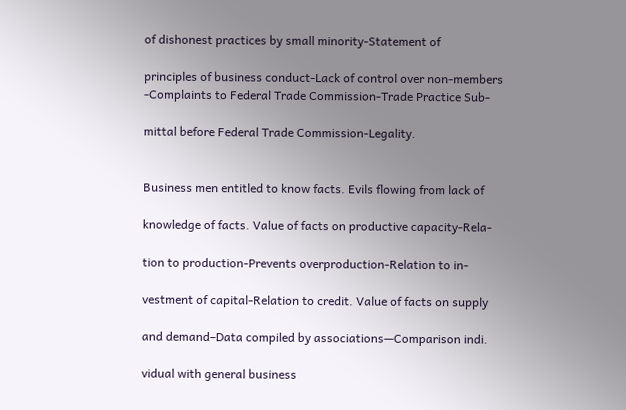of dishonest practices by small minority-Statement of

principles of business conduct-Lack of control over non-members
-Complaints to Federal Trade Commission-Trade Practice Sub-

mittal before Federal Trade Commission-Legality.


Business men entitled to know facts. Evils flowing from lack of

knowledge of facts. Value of facts on productive capacity-Rela-

tion to production-Prevents overproduction-Relation to in-

vestment of capital-Relation to credit. Value of facts on supply

and demand–Data compiled by associations—Comparison indi.

vidual with general business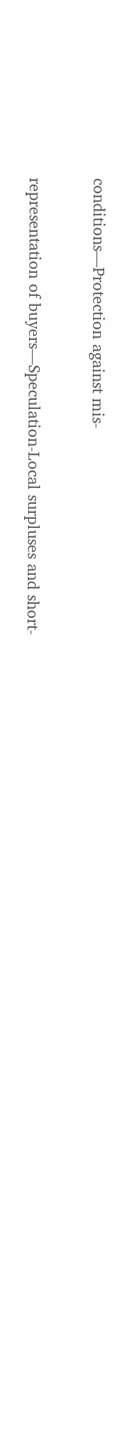conditions—Protection against mis-

representation of buyers—Speculation-Local surpluses and short-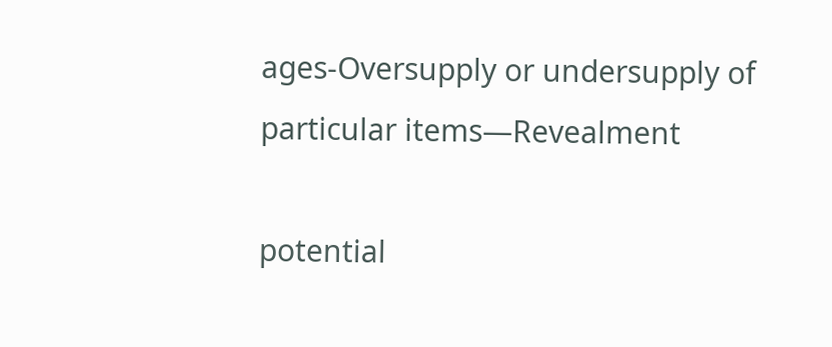ages-Oversupply or undersupply of particular items—Revealment

potential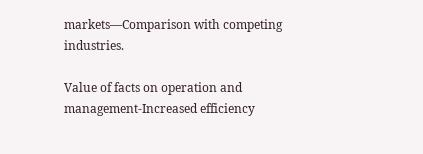markets—Comparison with competing industries.

Value of facts on operation and management-Increased efficiency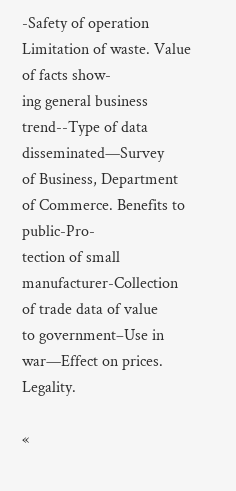-Safety of operation Limitation of waste. Value of facts show-
ing general business trend--Type of data disseminated—Survey
of Business, Department of Commerce. Benefits to public-Pro-
tection of small manufacturer-Collection of trade data of value
to government–Use in war—Effect on prices. Legality.

«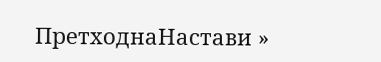ПретходнаНастави »